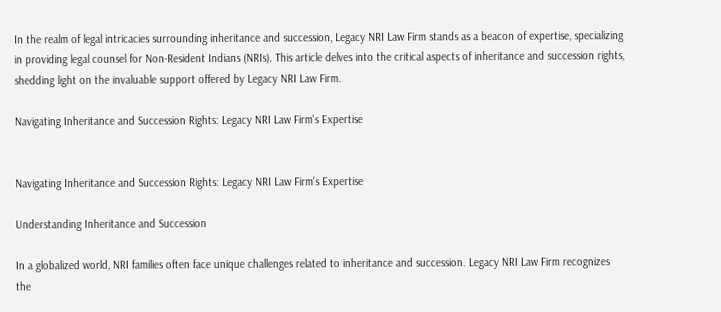In the realm of legal intricacies surrounding inheritance and succession, Legacy NRI Law Firm stands as a beacon of expertise, specializing in providing legal counsel for Non-Resident Indians (NRIs). This article delves into the critical aspects of inheritance and succession rights, shedding light on the invaluable support offered by Legacy NRI Law Firm.

Navigating Inheritance and Succession Rights: Legacy NRI Law Firm's Expertise


Navigating Inheritance and Succession Rights: Legacy NRI Law Firm's Expertise

Understanding Inheritance and Succession

In a globalized world, NRI families often face unique challenges related to inheritance and succession. Legacy NRI Law Firm recognizes the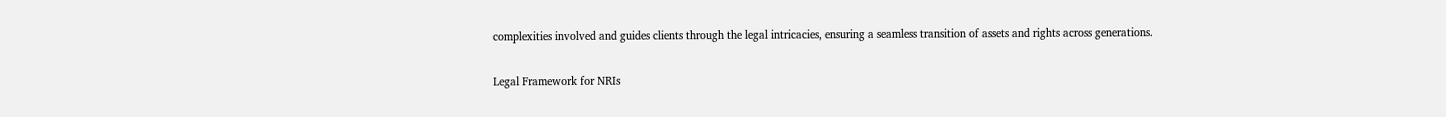complexities involved and guides clients through the legal intricacies, ensuring a seamless transition of assets and rights across generations.

Legal Framework for NRIs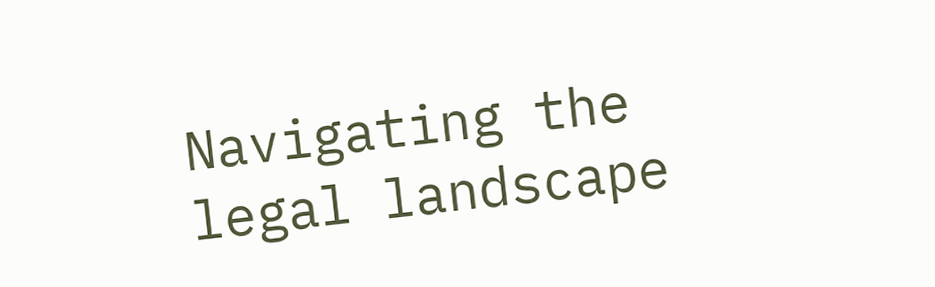Navigating the legal landscape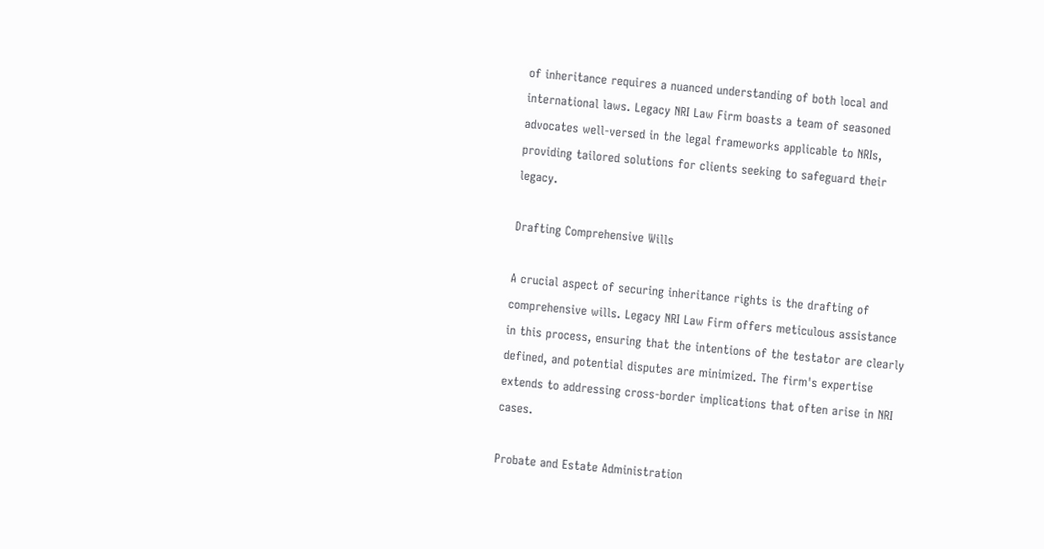of inheritance requires a nuanced understanding of both local and international laws. Legacy NRI Law Firm boasts a team of seasoned advocates well-versed in the legal frameworks applicable to NRIs, providing tailored solutions for clients seeking to safeguard their legacy.

Drafting Comprehensive Wills

A crucial aspect of securing inheritance rights is the drafting of comprehensive wills. Legacy NRI Law Firm offers meticulous assistance in this process, ensuring that the intentions of the testator are clearly defined, and potential disputes are minimized. The firm's expertise extends to addressing cross-border implications that often arise in NRI cases.

Probate and Estate Administration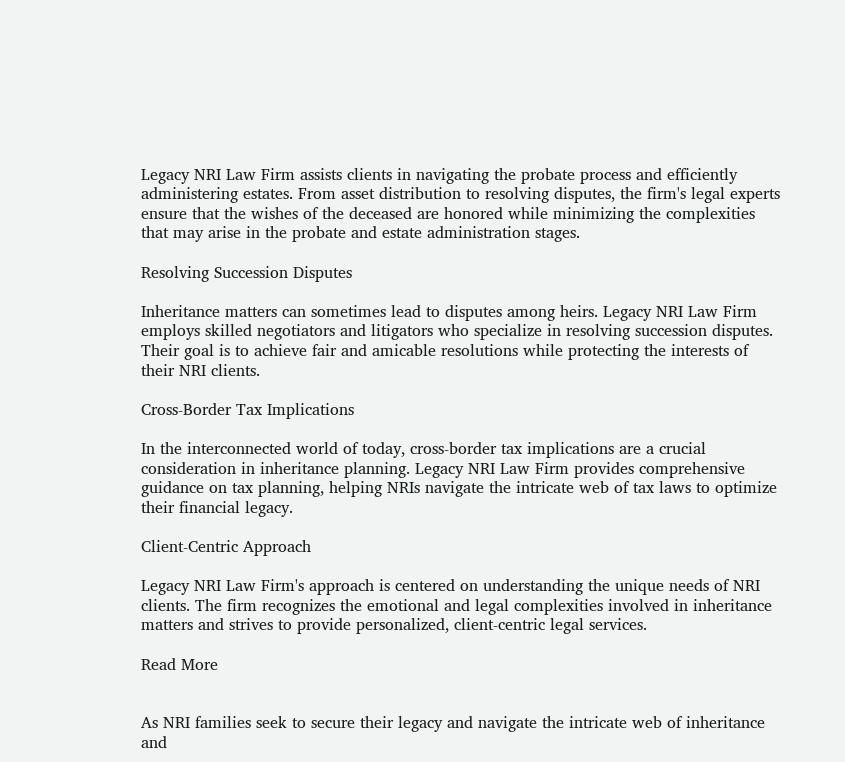Legacy NRI Law Firm assists clients in navigating the probate process and efficiently administering estates. From asset distribution to resolving disputes, the firm's legal experts ensure that the wishes of the deceased are honored while minimizing the complexities that may arise in the probate and estate administration stages.

Resolving Succession Disputes

Inheritance matters can sometimes lead to disputes among heirs. Legacy NRI Law Firm employs skilled negotiators and litigators who specialize in resolving succession disputes. Their goal is to achieve fair and amicable resolutions while protecting the interests of their NRI clients.

Cross-Border Tax Implications

In the interconnected world of today, cross-border tax implications are a crucial consideration in inheritance planning. Legacy NRI Law Firm provides comprehensive guidance on tax planning, helping NRIs navigate the intricate web of tax laws to optimize their financial legacy.

Client-Centric Approach

Legacy NRI Law Firm's approach is centered on understanding the unique needs of NRI clients. The firm recognizes the emotional and legal complexities involved in inheritance matters and strives to provide personalized, client-centric legal services.

Read More


As NRI families seek to secure their legacy and navigate the intricate web of inheritance and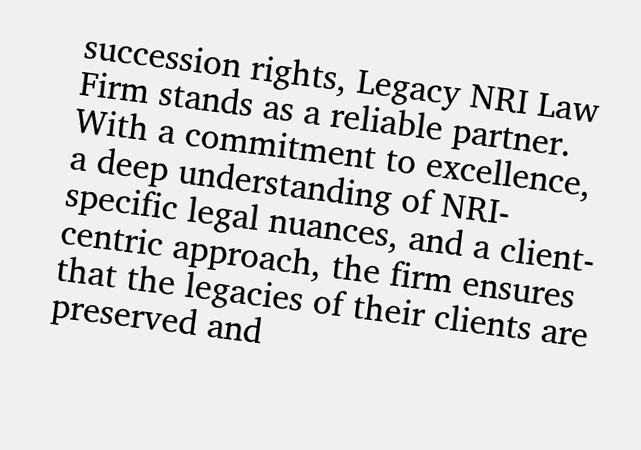succession rights, Legacy NRI Law Firm stands as a reliable partner. With a commitment to excellence, a deep understanding of NRI-specific legal nuances, and a client-centric approach, the firm ensures that the legacies of their clients are preserved and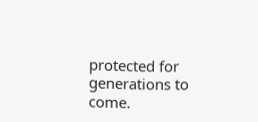protected for generations to come.